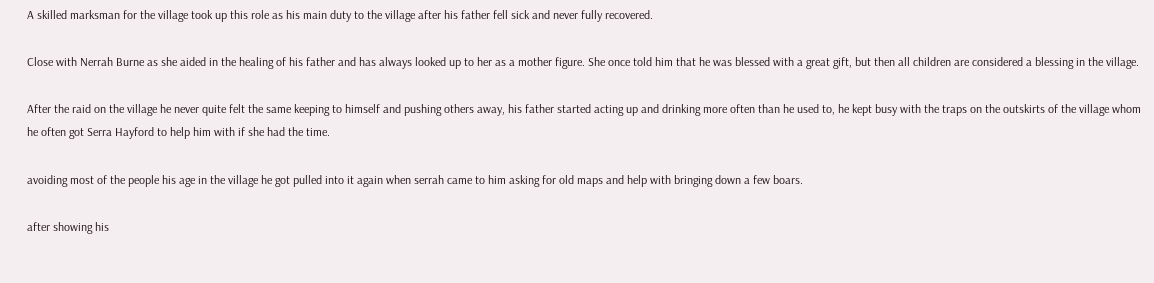A skilled marksman for the village took up this role as his main duty to the village after his father fell sick and never fully recovered.

Close with Nerrah Burne as she aided in the healing of his father and has always looked up to her as a mother figure. She once told him that he was blessed with a great gift, but then all children are considered a blessing in the village.

After the raid on the village he never quite felt the same keeping to himself and pushing others away, his father started acting up and drinking more often than he used to, he kept busy with the traps on the outskirts of the village whom he often got Serra Hayford to help him with if she had the time.

avoiding most of the people his age in the village he got pulled into it again when serrah came to him asking for old maps and help with bringing down a few boars.

after showing his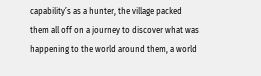capability’s as a hunter, the village packed them all off on a journey to discover what was happening to the world around them, a world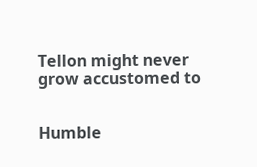Tellon might never grow accustomed to


Humble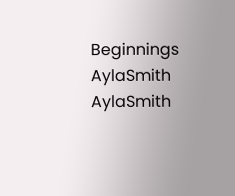Beginnings AylaSmith AylaSmith